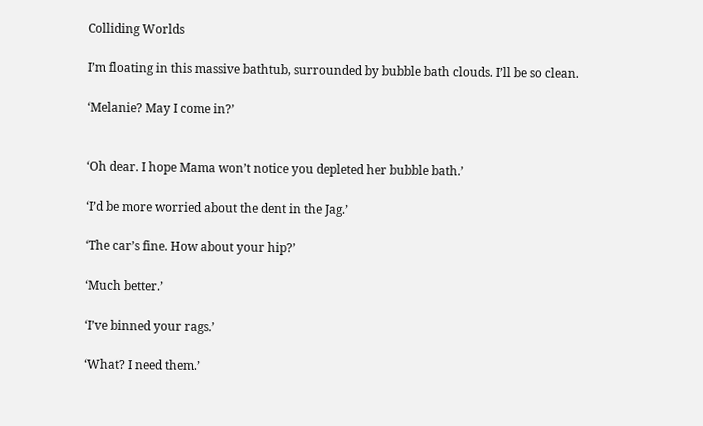Colliding Worlds

I’m floating in this massive bathtub, surrounded by bubble bath clouds. I’ll be so clean.

‘Melanie? May I come in?’


‘Oh dear. I hope Mama won’t notice you depleted her bubble bath.’

‘I’d be more worried about the dent in the Jag.’

‘The car’s fine. How about your hip?’

‘Much better.’

‘I’ve binned your rags.’

‘What? I need them.’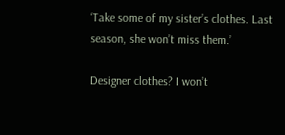‘Take some of my sister’s clothes. Last season, she won’t miss them.’

Designer clothes? I won’t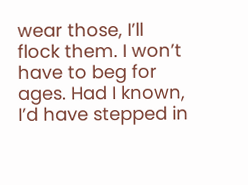wear those, I’ll flock them. I won’t have to beg for ages. Had I known, I’d have stepped in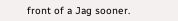front of a Jag sooner.